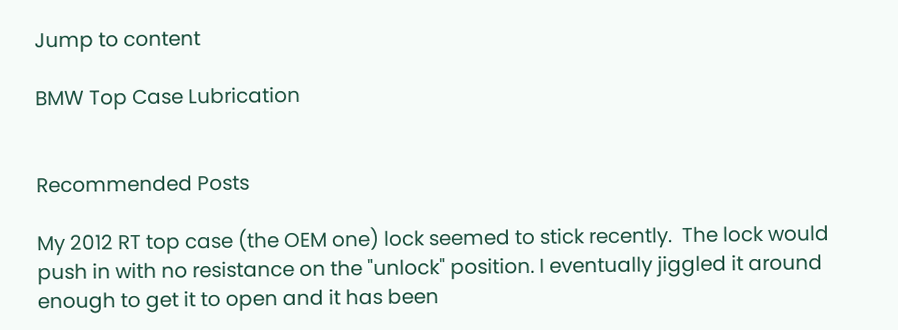Jump to content

BMW Top Case Lubrication


Recommended Posts

My 2012 RT top case (the OEM one) lock seemed to stick recently.  The lock would push in with no resistance on the "unlock" position. I eventually jiggled it around enough to get it to open and it has been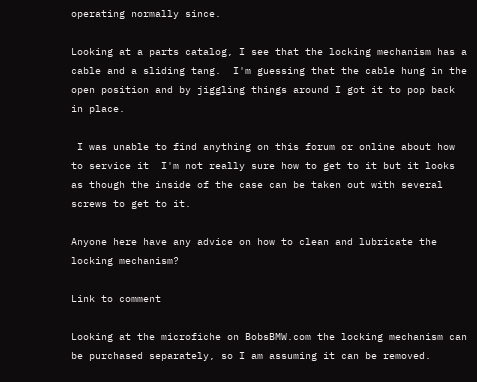operating normally since.

Looking at a parts catalog, I see that the locking mechanism has a cable and a sliding tang.  I'm guessing that the cable hung in the open position and by jiggling things around I got it to pop back in place.

 I was unable to find anything on this forum or online about how to service it  I'm not really sure how to get to it but it looks as though the inside of the case can be taken out with several screws to get to it.

Anyone here have any advice on how to clean and lubricate the locking mechanism?

Link to comment

Looking at the microfiche on BobsBMW.com the locking mechanism can be purchased separately, so I am assuming it can be removed.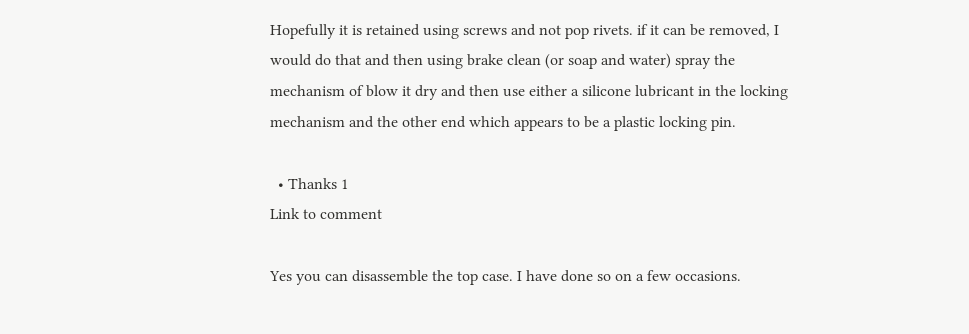Hopefully it is retained using screws and not pop rivets. if it can be removed, I would do that and then using brake clean (or soap and water) spray the mechanism of blow it dry and then use either a silicone lubricant in the locking mechanism and the other end which appears to be a plastic locking pin.

  • Thanks 1
Link to comment

Yes you can disassemble the top case. I have done so on a few occasions.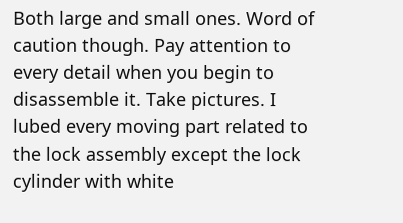Both large and small ones. Word of caution though. Pay attention to every detail when you begin to disassemble it. Take pictures. I lubed every moving part related to the lock assembly except the lock cylinder with white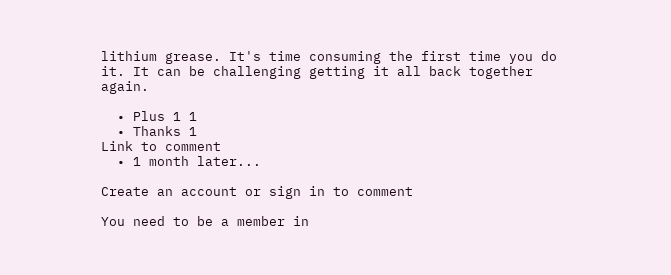lithium grease. It's time consuming the first time you do it. It can be challenging getting it all back together again.

  • Plus 1 1
  • Thanks 1
Link to comment
  • 1 month later...

Create an account or sign in to comment

You need to be a member in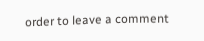order to leave a comment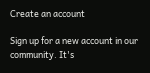Create an account

Sign up for a new account in our community. It's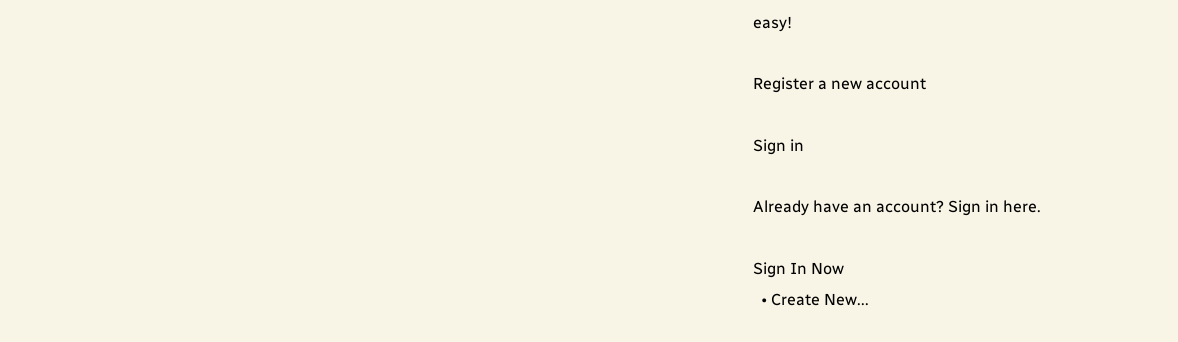easy!

Register a new account

Sign in

Already have an account? Sign in here.

Sign In Now
  • Create New...